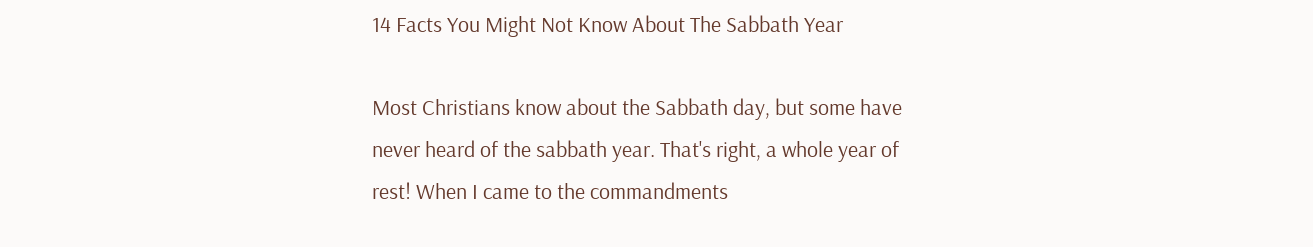14 Facts You Might Not Know About The Sabbath Year

Most Christians know about the Sabbath day, but some have never heard of the sabbath year. That's right, a whole year of rest! When I came to the commandments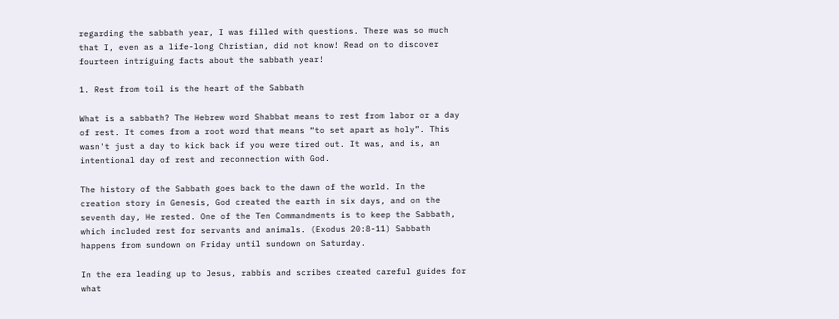regarding the sabbath year, I was filled with questions. There was so much that I, even as a life-long Christian, did not know! Read on to discover fourteen intriguing facts about the sabbath year!

1. Rest from toil is the heart of the Sabbath

What is a sabbath? The Hebrew word Shabbat means to rest from labor or a day of rest. It comes from a root word that means “to set apart as holy”. This wasn't just a day to kick back if you were tired out. It was, and is, an intentional day of rest and reconnection with God.

The history of the Sabbath goes back to the dawn of the world. In the creation story in Genesis, God created the earth in six days, and on the seventh day, He rested. One of the Ten Commandments is to keep the Sabbath, which included rest for servants and animals. (Exodus 20:8-11) Sabbath happens from sundown on Friday until sundown on Saturday.

In the era leading up to Jesus, rabbis and scribes created careful guides for what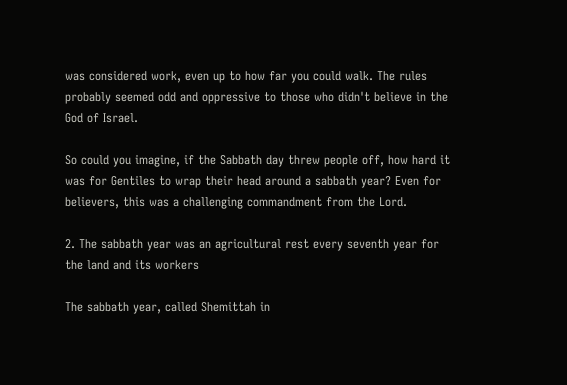was considered work, even up to how far you could walk. The rules probably seemed odd and oppressive to those who didn't believe in the God of Israel.

So could you imagine, if the Sabbath day threw people off, how hard it was for Gentiles to wrap their head around a sabbath year? Even for believers, this was a challenging commandment from the Lord.

2. The sabbath year was an agricultural rest every seventh year for the land and its workers

The sabbath year, called Shemittah in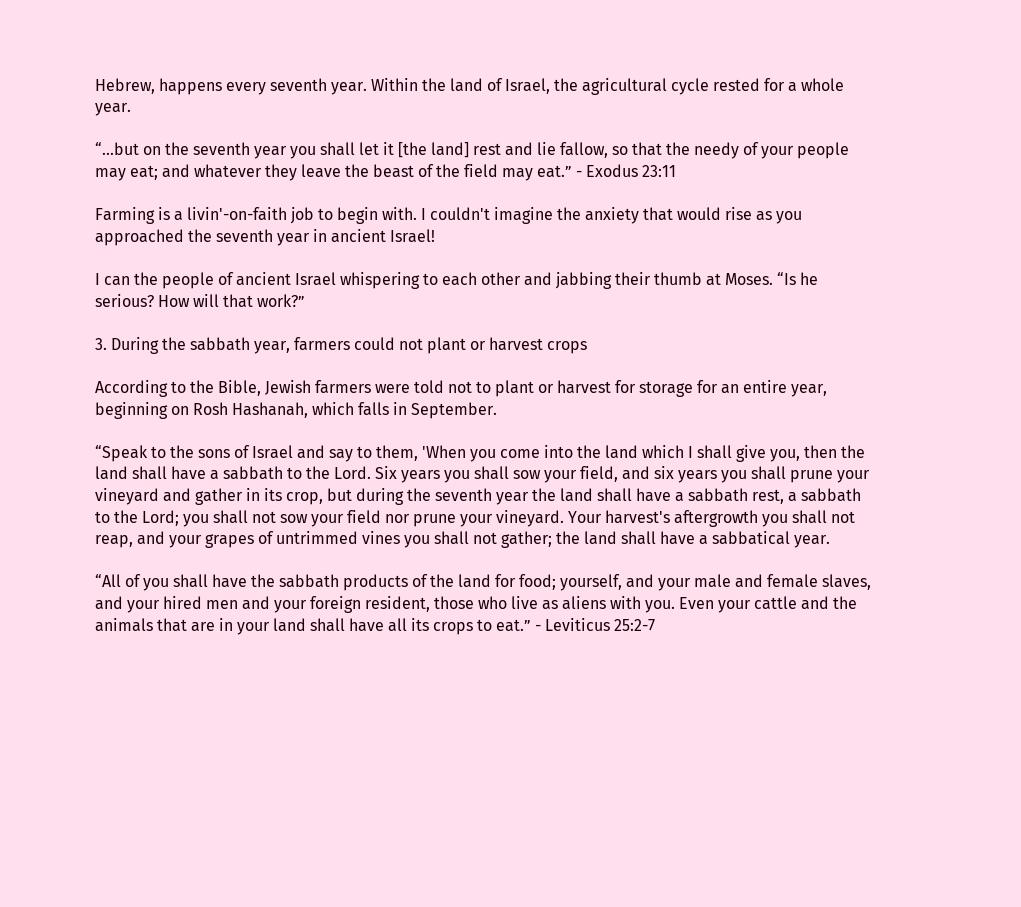Hebrew, happens every seventh year. Within the land of Israel, the agricultural cycle rested for a whole year.

“...but on the seventh year you shall let it [the land] rest and lie fallow, so that the needy of your people may eat; and whatever they leave the beast of the field may eat.” - Exodus 23:11

Farming is a livin'-on-faith job to begin with. I couldn't imagine the anxiety that would rise as you approached the seventh year in ancient Israel!

I can the people of ancient Israel whispering to each other and jabbing their thumb at Moses. “Is he serious? How will that work?”

3. During the sabbath year, farmers could not plant or harvest crops

According to the Bible, Jewish farmers were told not to plant or harvest for storage for an entire year, beginning on Rosh Hashanah, which falls in September.

“Speak to the sons of Israel and say to them, 'When you come into the land which I shall give you, then the land shall have a sabbath to the Lord. Six years you shall sow your field, and six years you shall prune your vineyard and gather in its crop, but during the seventh year the land shall have a sabbath rest, a sabbath to the Lord; you shall not sow your field nor prune your vineyard. Your harvest's aftergrowth you shall not reap, and your grapes of untrimmed vines you shall not gather; the land shall have a sabbatical year.

“All of you shall have the sabbath products of the land for food; yourself, and your male and female slaves, and your hired men and your foreign resident, those who live as aliens with you. Even your cattle and the animals that are in your land shall have all its crops to eat.” - Leviticus 25:2-7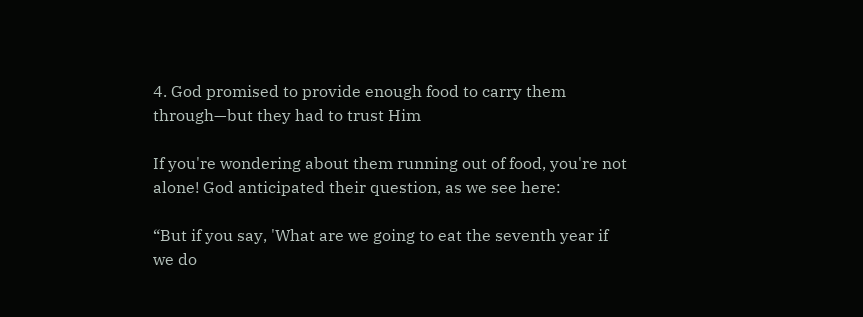4. God promised to provide enough food to carry them through—but they had to trust Him

If you're wondering about them running out of food, you're not alone! God anticipated their question, as we see here:

“But if you say, 'What are we going to eat the seventh year if we do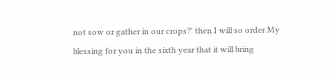not sow or gather in our crops?' then I will so order My blessing for you in the sixth year that it will bring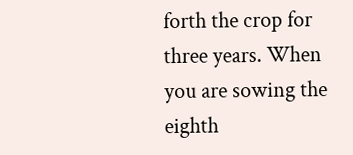forth the crop for three years. When you are sowing the eighth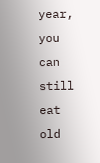year, you can still eat old